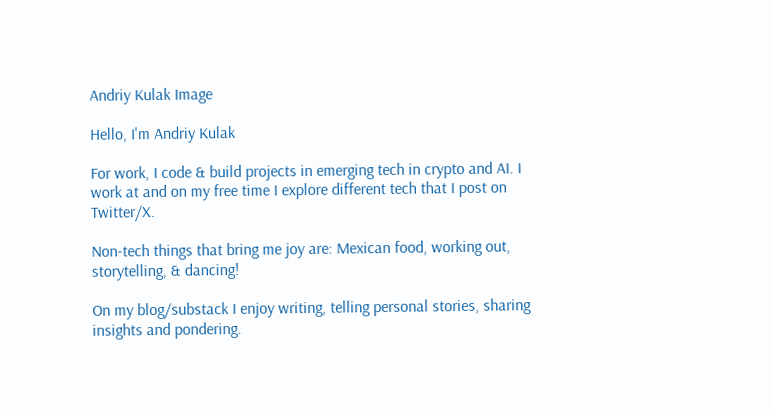Andriy Kulak Image

Hello, I'm Andriy Kulak

For work, I code & build projects in emerging tech in crypto and AI. I work at and on my free time I explore different tech that I post on Twitter/X.

Non-tech things that bring me joy are: Mexican food, working out, storytelling, & dancing!

On my blog/substack I enjoy writing, telling personal stories, sharing insights and pondering.